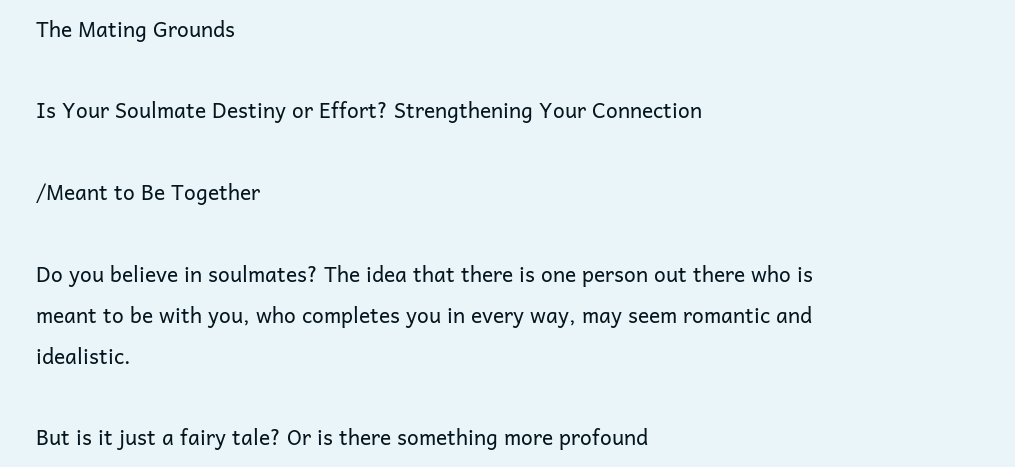The Mating Grounds

Is Your Soulmate Destiny or Effort? Strengthening Your Connection

/Meant to Be Together

Do you believe in soulmates? The idea that there is one person out there who is meant to be with you, who completes you in every way, may seem romantic and idealistic.

But is it just a fairy tale? Or is there something more profound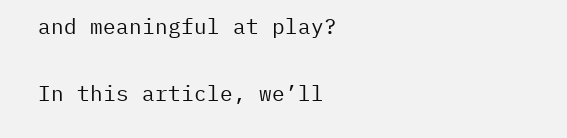and meaningful at play?

In this article, we’ll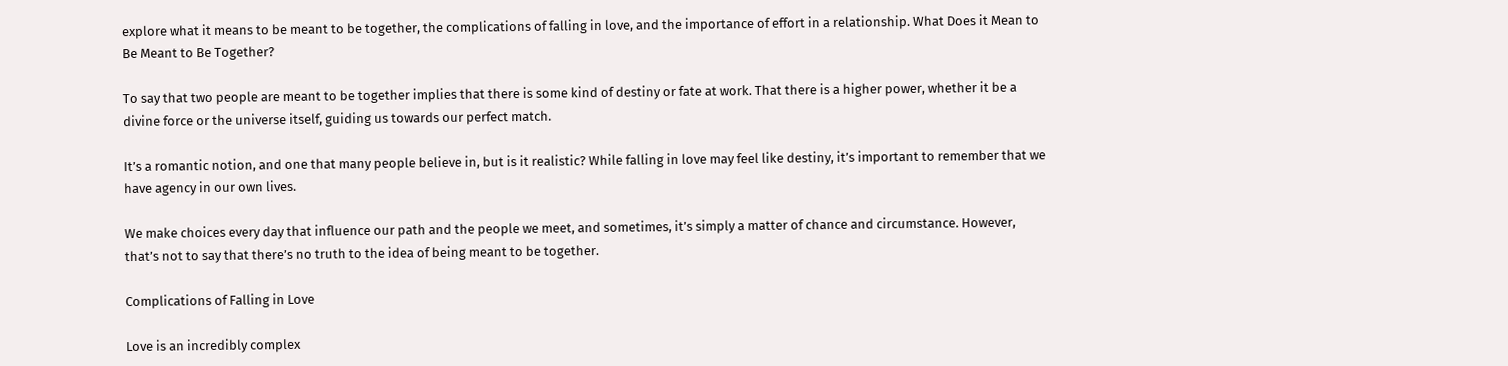explore what it means to be meant to be together, the complications of falling in love, and the importance of effort in a relationship. What Does it Mean to Be Meant to Be Together?

To say that two people are meant to be together implies that there is some kind of destiny or fate at work. That there is a higher power, whether it be a divine force or the universe itself, guiding us towards our perfect match.

It’s a romantic notion, and one that many people believe in, but is it realistic? While falling in love may feel like destiny, it’s important to remember that we have agency in our own lives.

We make choices every day that influence our path and the people we meet, and sometimes, it’s simply a matter of chance and circumstance. However, that’s not to say that there’s no truth to the idea of being meant to be together.

Complications of Falling in Love

Love is an incredibly complex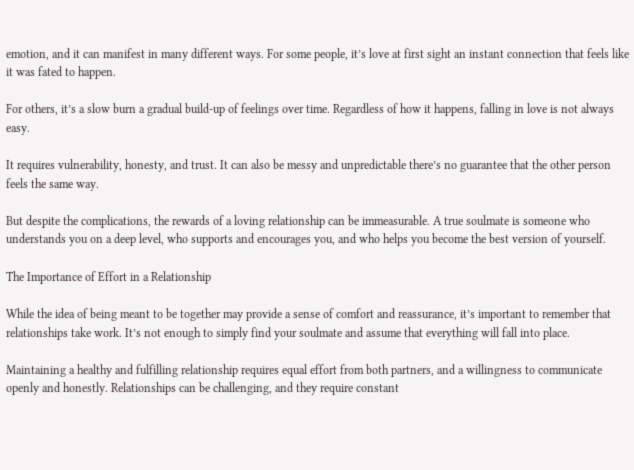emotion, and it can manifest in many different ways. For some people, it’s love at first sight an instant connection that feels like it was fated to happen.

For others, it’s a slow burn a gradual build-up of feelings over time. Regardless of how it happens, falling in love is not always easy.

It requires vulnerability, honesty, and trust. It can also be messy and unpredictable there’s no guarantee that the other person feels the same way.

But despite the complications, the rewards of a loving relationship can be immeasurable. A true soulmate is someone who understands you on a deep level, who supports and encourages you, and who helps you become the best version of yourself.

The Importance of Effort in a Relationship

While the idea of being meant to be together may provide a sense of comfort and reassurance, it’s important to remember that relationships take work. It’s not enough to simply find your soulmate and assume that everything will fall into place.

Maintaining a healthy and fulfilling relationship requires equal effort from both partners, and a willingness to communicate openly and honestly. Relationships can be challenging, and they require constant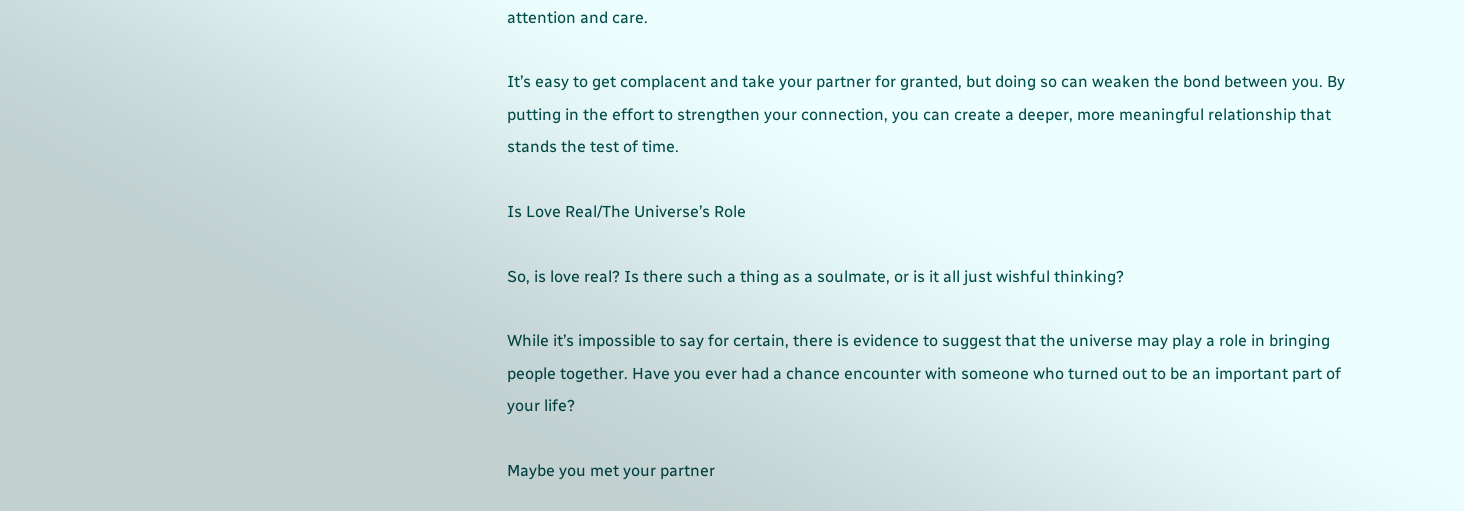attention and care.

It’s easy to get complacent and take your partner for granted, but doing so can weaken the bond between you. By putting in the effort to strengthen your connection, you can create a deeper, more meaningful relationship that stands the test of time.

Is Love Real/The Universe’s Role

So, is love real? Is there such a thing as a soulmate, or is it all just wishful thinking?

While it’s impossible to say for certain, there is evidence to suggest that the universe may play a role in bringing people together. Have you ever had a chance encounter with someone who turned out to be an important part of your life?

Maybe you met your partner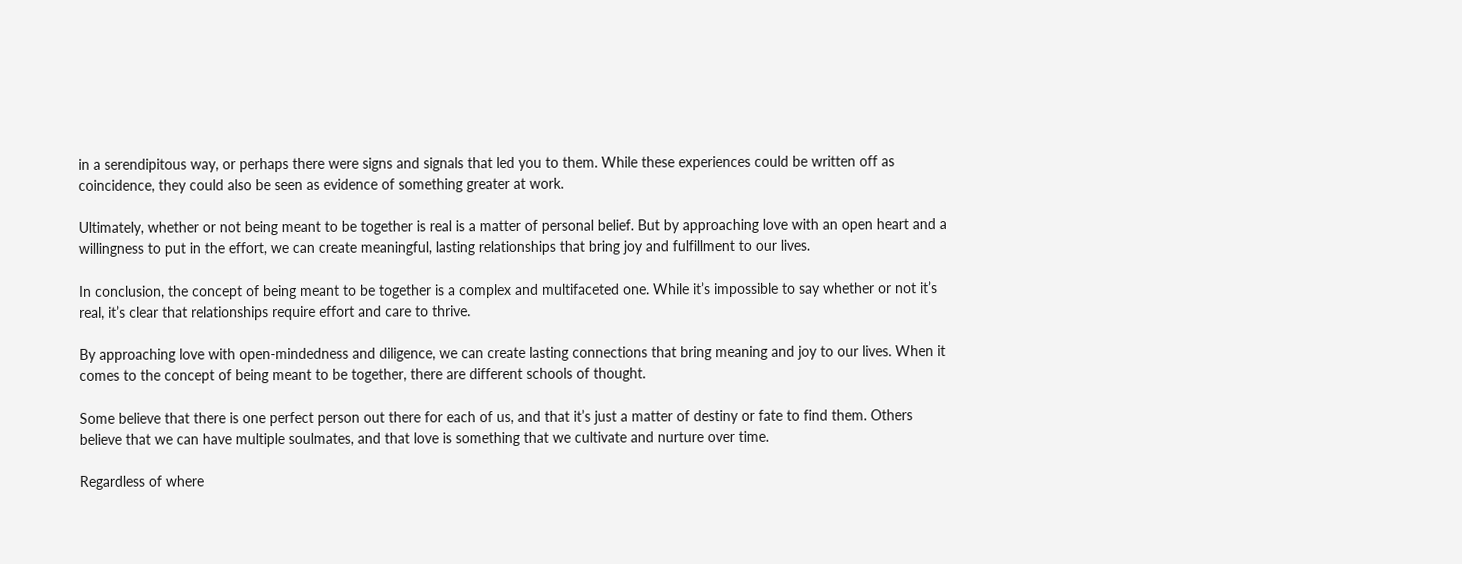in a serendipitous way, or perhaps there were signs and signals that led you to them. While these experiences could be written off as coincidence, they could also be seen as evidence of something greater at work.

Ultimately, whether or not being meant to be together is real is a matter of personal belief. But by approaching love with an open heart and a willingness to put in the effort, we can create meaningful, lasting relationships that bring joy and fulfillment to our lives.

In conclusion, the concept of being meant to be together is a complex and multifaceted one. While it’s impossible to say whether or not it’s real, it’s clear that relationships require effort and care to thrive.

By approaching love with open-mindedness and diligence, we can create lasting connections that bring meaning and joy to our lives. When it comes to the concept of being meant to be together, there are different schools of thought.

Some believe that there is one perfect person out there for each of us, and that it’s just a matter of destiny or fate to find them. Others believe that we can have multiple soulmates, and that love is something that we cultivate and nurture over time.

Regardless of where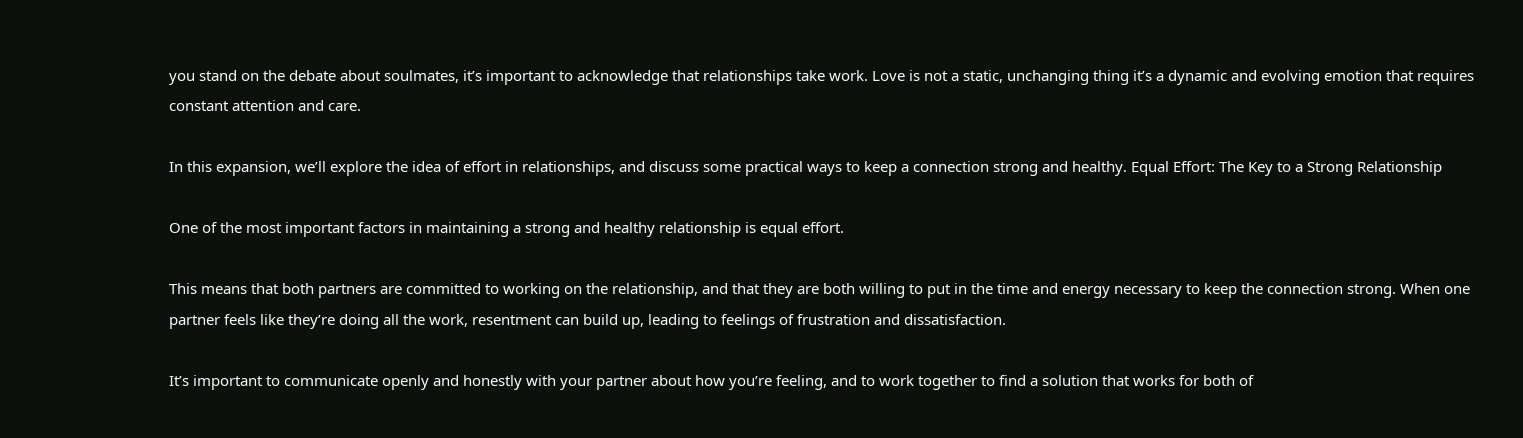you stand on the debate about soulmates, it’s important to acknowledge that relationships take work. Love is not a static, unchanging thing it’s a dynamic and evolving emotion that requires constant attention and care.

In this expansion, we’ll explore the idea of effort in relationships, and discuss some practical ways to keep a connection strong and healthy. Equal Effort: The Key to a Strong Relationship

One of the most important factors in maintaining a strong and healthy relationship is equal effort.

This means that both partners are committed to working on the relationship, and that they are both willing to put in the time and energy necessary to keep the connection strong. When one partner feels like they’re doing all the work, resentment can build up, leading to feelings of frustration and dissatisfaction.

It’s important to communicate openly and honestly with your partner about how you’re feeling, and to work together to find a solution that works for both of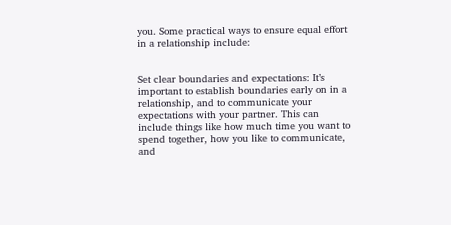you. Some practical ways to ensure equal effort in a relationship include:


Set clear boundaries and expectations: It’s important to establish boundaries early on in a relationship, and to communicate your expectations with your partner. This can include things like how much time you want to spend together, how you like to communicate, and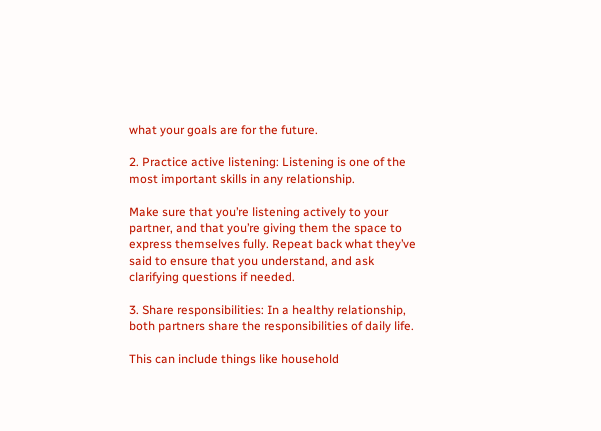what your goals are for the future.

2. Practice active listening: Listening is one of the most important skills in any relationship.

Make sure that you’re listening actively to your partner, and that you’re giving them the space to express themselves fully. Repeat back what they’ve said to ensure that you understand, and ask clarifying questions if needed.

3. Share responsibilities: In a healthy relationship, both partners share the responsibilities of daily life.

This can include things like household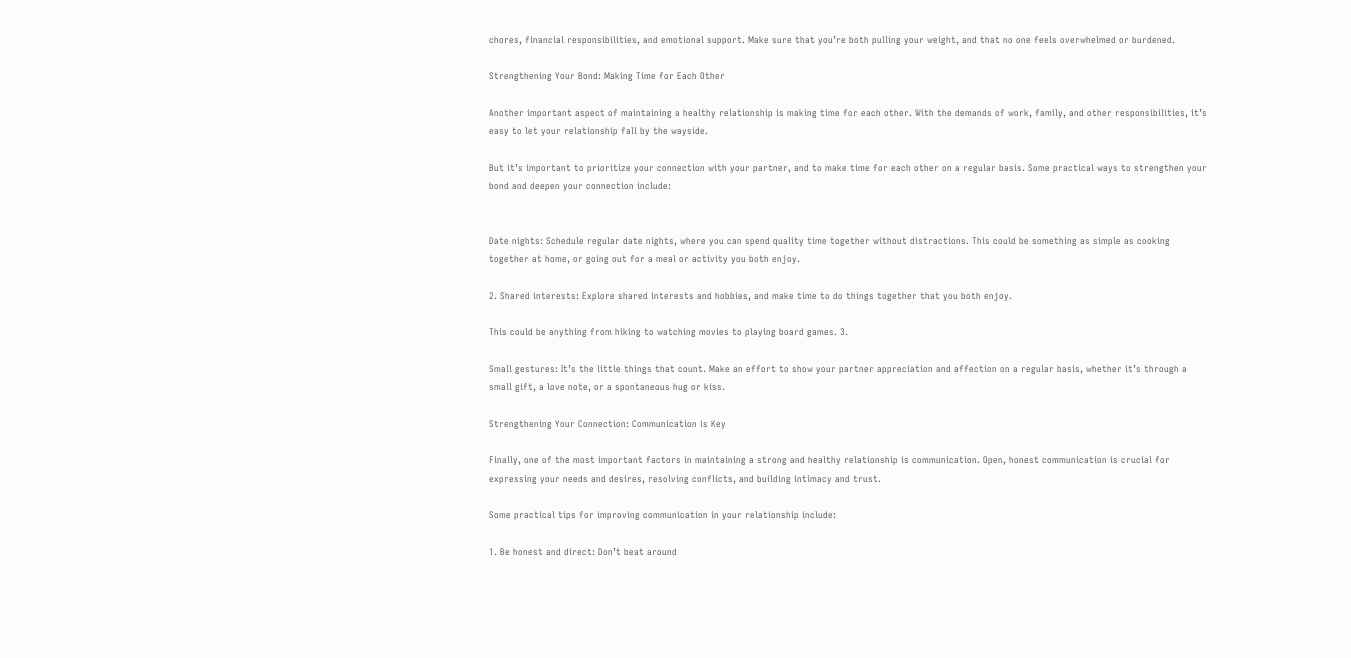chores, financial responsibilities, and emotional support. Make sure that you’re both pulling your weight, and that no one feels overwhelmed or burdened.

Strengthening Your Bond: Making Time for Each Other

Another important aspect of maintaining a healthy relationship is making time for each other. With the demands of work, family, and other responsibilities, it’s easy to let your relationship fall by the wayside.

But it’s important to prioritize your connection with your partner, and to make time for each other on a regular basis. Some practical ways to strengthen your bond and deepen your connection include:


Date nights: Schedule regular date nights, where you can spend quality time together without distractions. This could be something as simple as cooking together at home, or going out for a meal or activity you both enjoy.

2. Shared interests: Explore shared interests and hobbies, and make time to do things together that you both enjoy.

This could be anything from hiking to watching movies to playing board games. 3.

Small gestures: It’s the little things that count. Make an effort to show your partner appreciation and affection on a regular basis, whether it’s through a small gift, a love note, or a spontaneous hug or kiss.

Strengthening Your Connection: Communication is Key

Finally, one of the most important factors in maintaining a strong and healthy relationship is communication. Open, honest communication is crucial for expressing your needs and desires, resolving conflicts, and building intimacy and trust.

Some practical tips for improving communication in your relationship include:

1. Be honest and direct: Don’t beat around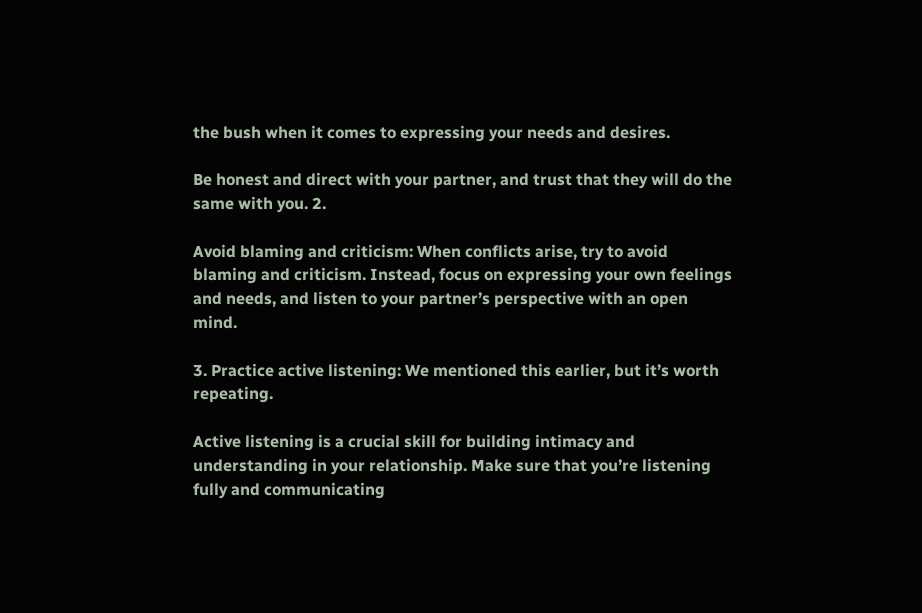the bush when it comes to expressing your needs and desires.

Be honest and direct with your partner, and trust that they will do the same with you. 2.

Avoid blaming and criticism: When conflicts arise, try to avoid blaming and criticism. Instead, focus on expressing your own feelings and needs, and listen to your partner’s perspective with an open mind.

3. Practice active listening: We mentioned this earlier, but it’s worth repeating.

Active listening is a crucial skill for building intimacy and understanding in your relationship. Make sure that you’re listening fully and communicating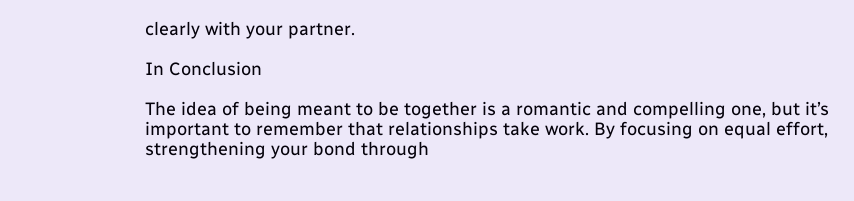clearly with your partner.

In Conclusion

The idea of being meant to be together is a romantic and compelling one, but it’s important to remember that relationships take work. By focusing on equal effort, strengthening your bond through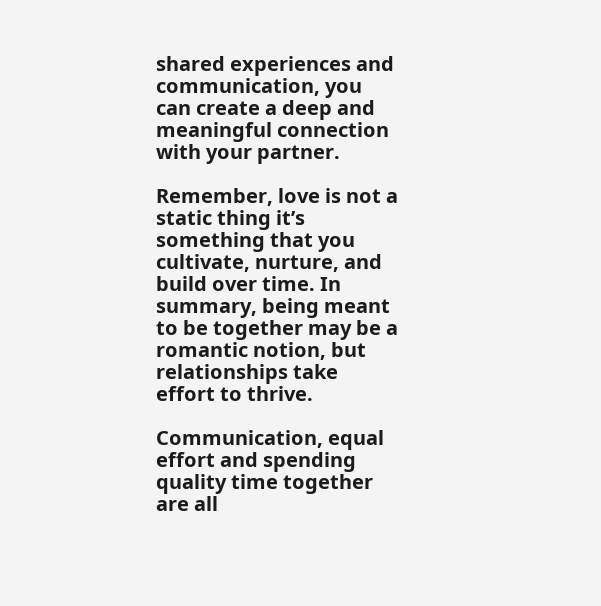shared experiences and communication, you can create a deep and meaningful connection with your partner.

Remember, love is not a static thing it’s something that you cultivate, nurture, and build over time. In summary, being meant to be together may be a romantic notion, but relationships take effort to thrive.

Communication, equal effort and spending quality time together are all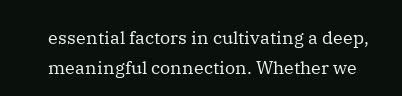essential factors in cultivating a deep, meaningful connection. Whether we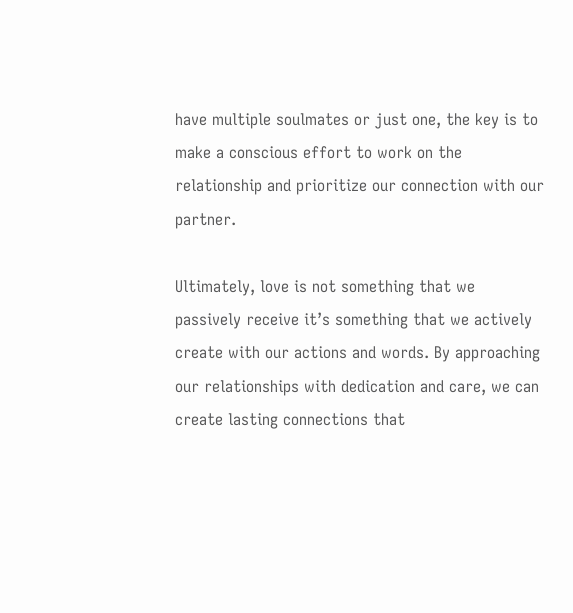have multiple soulmates or just one, the key is to make a conscious effort to work on the relationship and prioritize our connection with our partner.

Ultimately, love is not something that we passively receive it’s something that we actively create with our actions and words. By approaching our relationships with dedication and care, we can create lasting connections that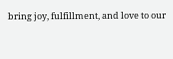bring joy, fulfillment, and love to our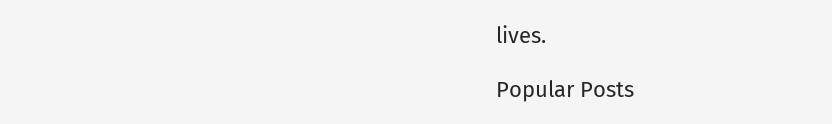lives.

Popular Posts